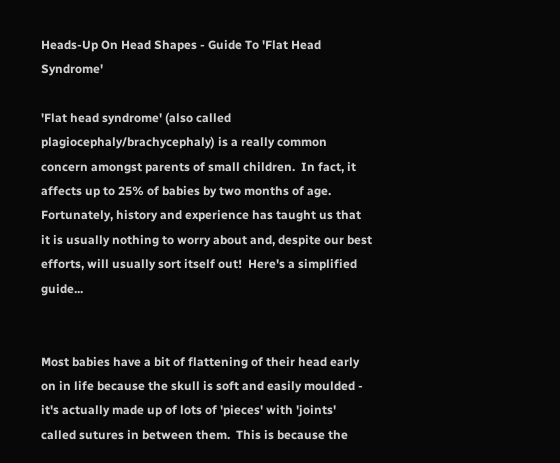Heads-Up On Head Shapes - Guide To 'Flat Head Syndrome'

'Flat head syndrome' (also called plagiocephaly/brachycephaly) is a really common concern amongst parents of small children.  In fact, it affects up to 25% of babies by two months of age.  Fortunately, history and experience has taught us that it is usually nothing to worry about and, despite our best efforts, will usually sort itself out!  Here's a simplified guide...


Most babies have a bit of flattening of their head early on in life because the skull is soft and easily moulded - it's actually made up of lots of 'pieces' with 'joints' called sutures in between them.  This is because the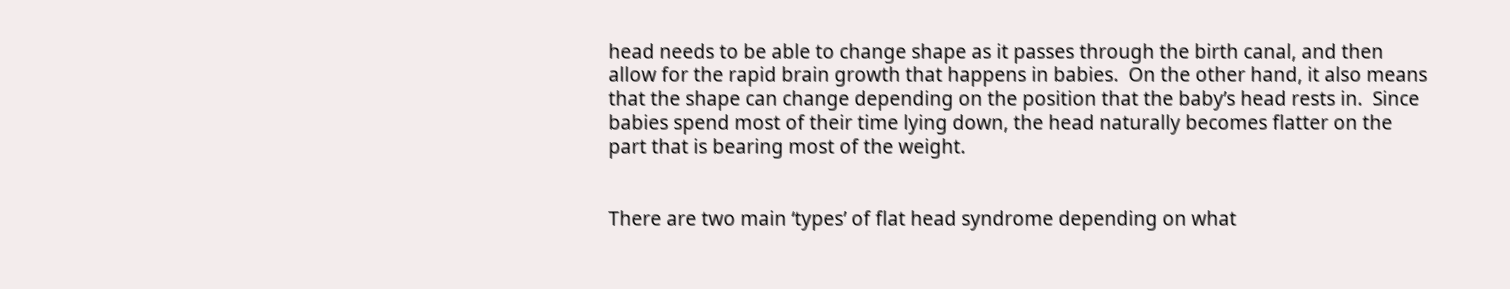head needs to be able to change shape as it passes through the birth canal, and then allow for the rapid brain growth that happens in babies.  On the other hand, it also means that the shape can change depending on the position that the baby’s head rests in.  Since babies spend most of their time lying down, the head naturally becomes flatter on the part that is bearing most of the weight.


There are two main ‘types’ of flat head syndrome depending on what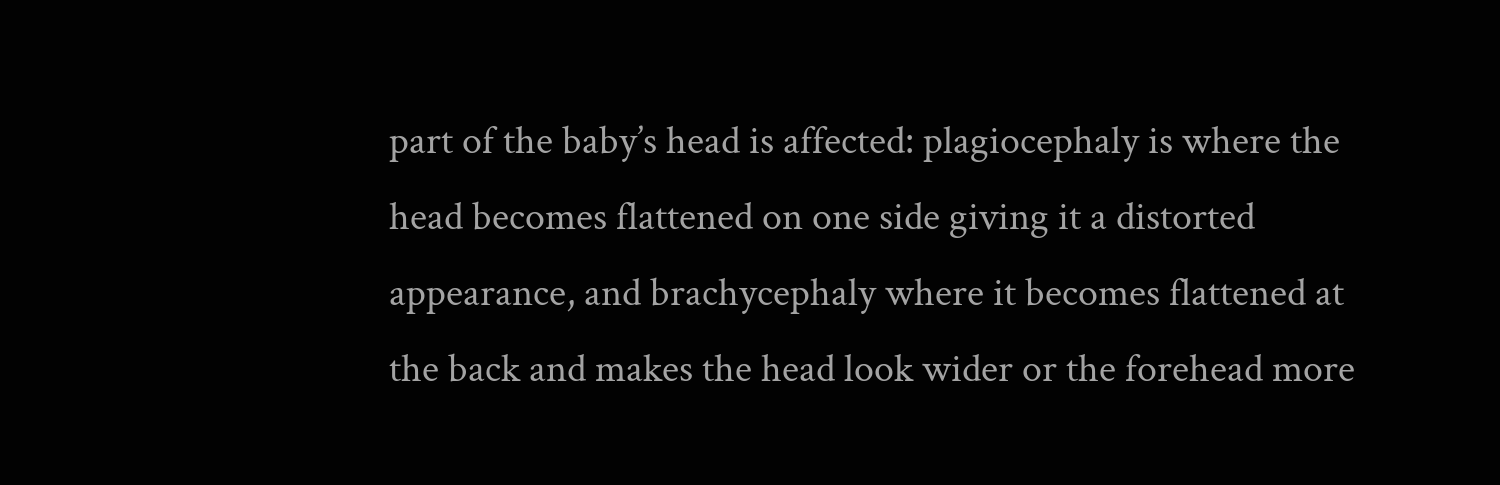part of the baby’s head is affected: plagiocephaly is where the head becomes flattened on one side giving it a distorted appearance, and brachycephaly where it becomes flattened at the back and makes the head look wider or the forehead more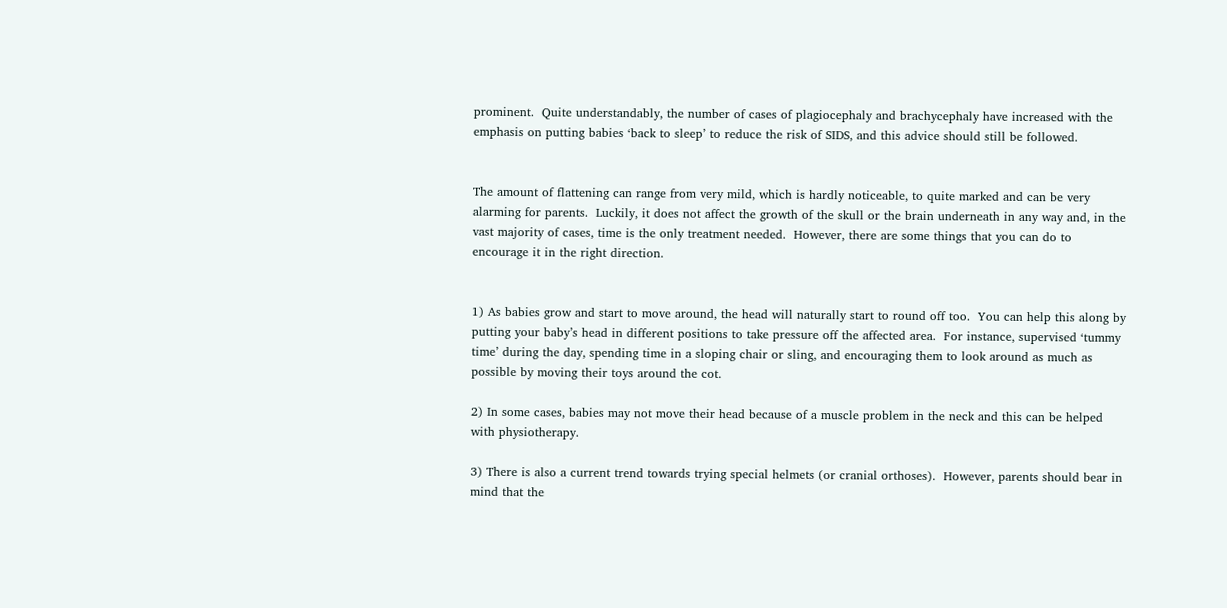prominent.  Quite understandably, the number of cases of plagiocephaly and brachycephaly have increased with the emphasis on putting babies ‘back to sleep’ to reduce the risk of SIDS, and this advice should still be followed.


The amount of flattening can range from very mild, which is hardly noticeable, to quite marked and can be very alarming for parents.  Luckily, it does not affect the growth of the skull or the brain underneath in any way and, in the vast majority of cases, time is the only treatment needed.  However, there are some things that you can do to encourage it in the right direction.


1) As babies grow and start to move around, the head will naturally start to round off too.  You can help this along by putting your baby’s head in different positions to take pressure off the affected area.  For instance, supervised ‘tummy time’ during the day, spending time in a sloping chair or sling, and encouraging them to look around as much as possible by moving their toys around the cot.

2) In some cases, babies may not move their head because of a muscle problem in the neck and this can be helped with physiotherapy.

3) There is also a current trend towards trying special helmets (or cranial orthoses).  However, parents should bear in mind that the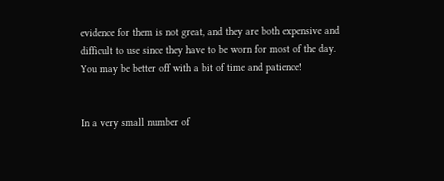evidence for them is not great, and they are both expensive and difficult to use since they have to be worn for most of the day.  You may be better off with a bit of time and patience!


In a very small number of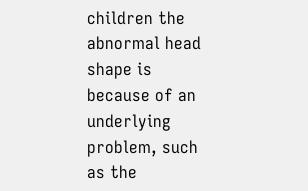children the abnormal head shape is because of an underlying problem, such as the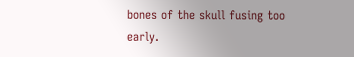bones of the skull fusing too early.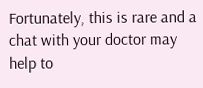Fortunately, this is rare and a chat with your doctor may help to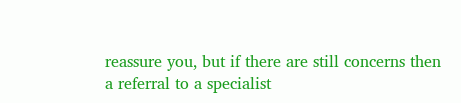reassure you, but if there are still concerns then a referral to a specialist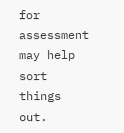for assessment may help sort things out.